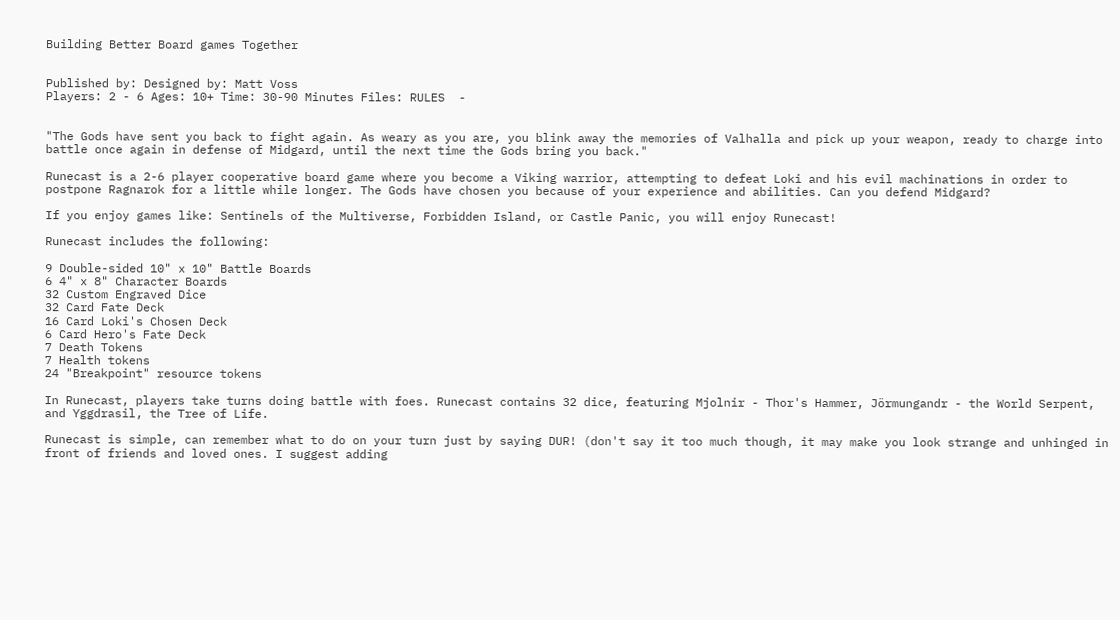Building Better Board games Together


Published by: Designed by: Matt Voss
Players: 2 - 6 Ages: 10+ Time: 30-90 Minutes Files: RULES  -


"The Gods have sent you back to fight again. As weary as you are, you blink away the memories of Valhalla and pick up your weapon, ready to charge into battle once again in defense of Midgard, until the next time the Gods bring you back."

Runecast is a 2-6 player cooperative board game where you become a Viking warrior, attempting to defeat Loki and his evil machinations in order to postpone Ragnarok for a little while longer. The Gods have chosen you because of your experience and abilities. Can you defend Midgard?

If you enjoy games like: Sentinels of the Multiverse, Forbidden Island, or Castle Panic, you will enjoy Runecast!

Runecast includes the following:

9 Double-sided 10" x 10" Battle Boards
6 4" x 8" Character Boards
32 Custom Engraved Dice
32 Card Fate Deck
16 Card Loki's Chosen Deck
6 Card Hero's Fate Deck
7 Death Tokens
7 Health tokens
24 "Breakpoint" resource tokens

In Runecast, players take turns doing battle with foes. Runecast contains 32 dice, featuring Mjolnir - Thor's Hammer, Jörmungandr - the World Serpent, and Yggdrasil, the Tree of Life.

Runecast is simple, can remember what to do on your turn just by saying DUR! (don't say it too much though, it may make you look strange and unhinged in front of friends and loved ones. I suggest adding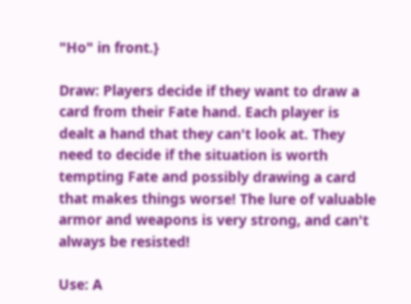"Ho" in front.}

Draw: Players decide if they want to draw a card from their Fate hand. Each player is dealt a hand that they can't look at. They need to decide if the situation is worth tempting Fate and possibly drawing a card that makes things worse! The lure of valuable armor and weapons is very strong, and can't always be resisted!

Use: A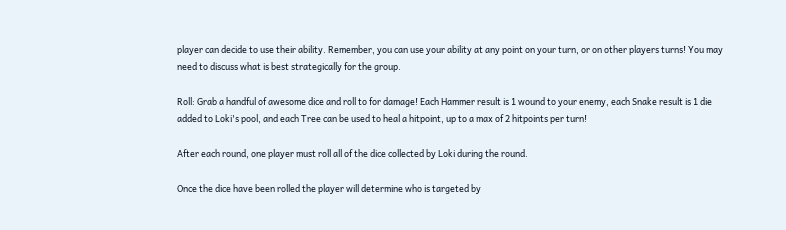player can decide to use their ability. Remember, you can use your ability at any point on your turn, or on other players turns! You may need to discuss what is best strategically for the group.

Roll: Grab a handful of awesome dice and roll to for damage! Each Hammer result is 1 wound to your enemy, each Snake result is 1 die added to Loki's pool, and each Tree can be used to heal a hitpoint, up to a max of 2 hitpoints per turn!

After each round, one player must roll all of the dice collected by Loki during the round.

Once the dice have been rolled the player will determine who is targeted by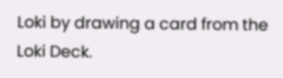Loki by drawing a card from the Loki Deck.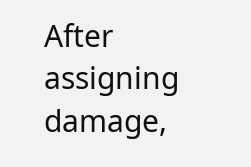After assigning damage,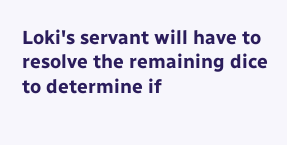Loki's servant will have to resolve the remaining dice to determine if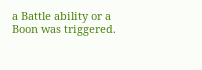a Battle ability or a Boon was triggered.